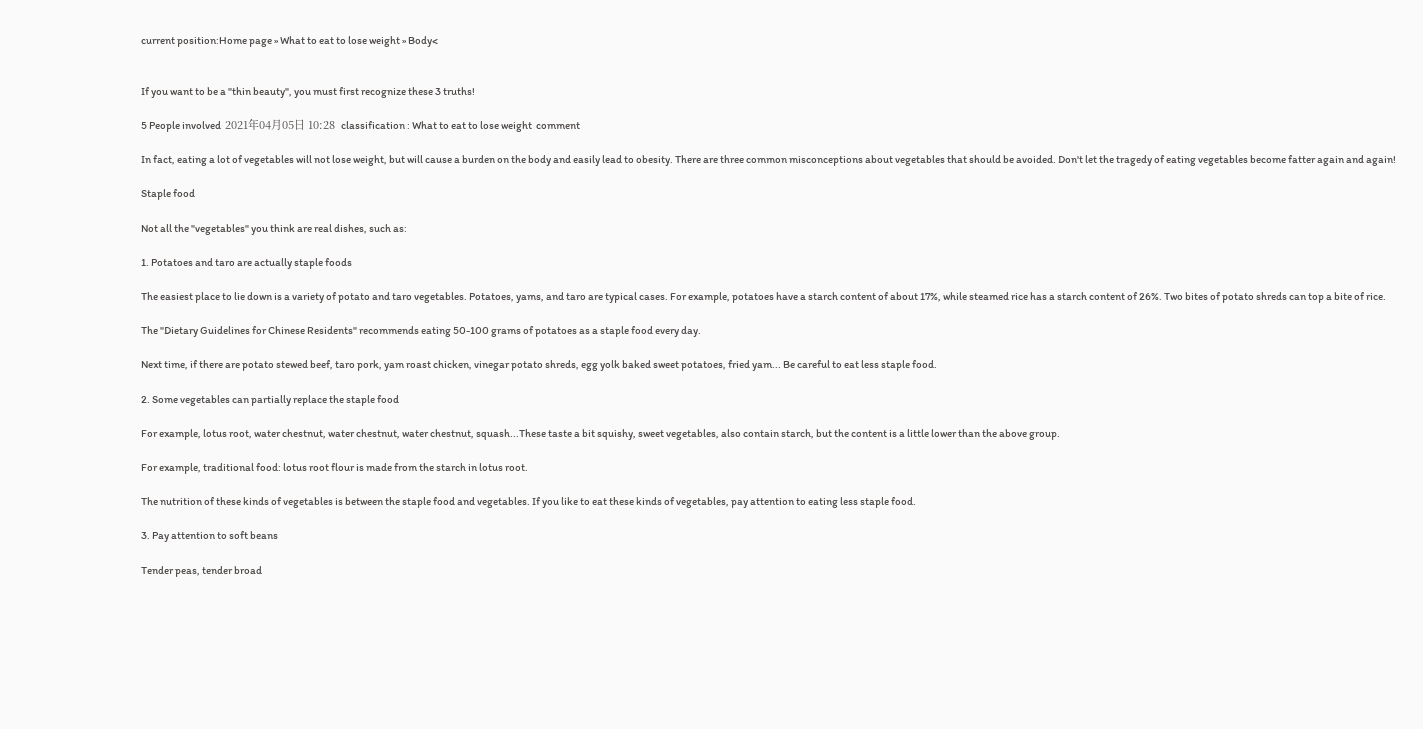current position:Home page » What to eat to lose weight » Body<


If you want to be a "thin beauty", you must first recognize these 3 truths!

5 People involved  2021年04月05日 10:28  classification : What to eat to lose weight  comment

In fact, eating a lot of vegetables will not lose weight, but will cause a burden on the body and easily lead to obesity. There are three common misconceptions about vegetables that should be avoided. Don't let the tragedy of eating vegetables become fatter again and again!

Staple food

Not all the "vegetables" you think are real dishes, such as:

1. Potatoes and taro are actually staple foods

The easiest place to lie down is a variety of potato and taro vegetables. Potatoes, yams, and taro are typical cases. For example, potatoes have a starch content of about 17%, while steamed rice has a starch content of 26%. Two bites of potato shreds can top a bite of rice.

The "Dietary Guidelines for Chinese Residents" recommends eating 50-100 grams of potatoes as a staple food every day.

Next time, if there are potato stewed beef, taro pork, yam roast chicken, vinegar potato shreds, egg yolk baked sweet potatoes, fried yam... Be careful to eat less staple food.

2. Some vegetables can partially replace the staple food

For example, lotus root, water chestnut, water chestnut, water chestnut, squash...These taste a bit squishy, sweet vegetables, also contain starch, but the content is a little lower than the above group.

For example, traditional food: lotus root flour is made from the starch in lotus root.

The nutrition of these kinds of vegetables is between the staple food and vegetables. If you like to eat these kinds of vegetables, pay attention to eating less staple food.

3. Pay attention to soft beans

Tender peas, tender broad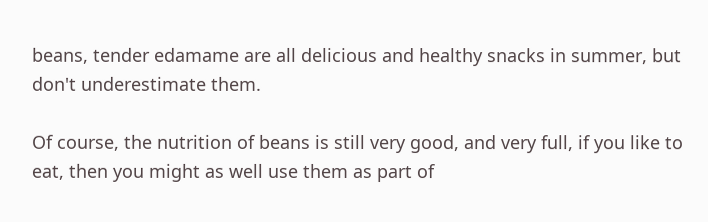beans, tender edamame are all delicious and healthy snacks in summer, but don't underestimate them.

Of course, the nutrition of beans is still very good, and very full, if you like to eat, then you might as well use them as part of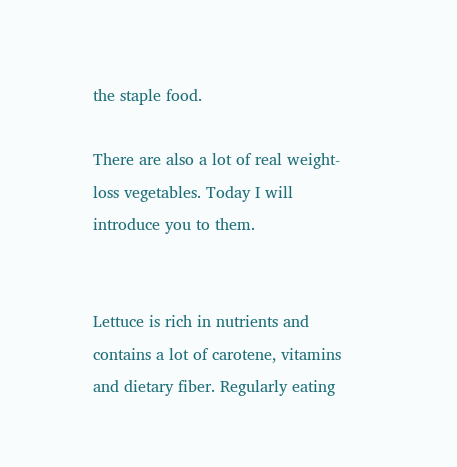the staple food.

There are also a lot of real weight-loss vegetables. Today I will introduce you to them.


Lettuce is rich in nutrients and contains a lot of carotene, vitamins and dietary fiber. Regularly eating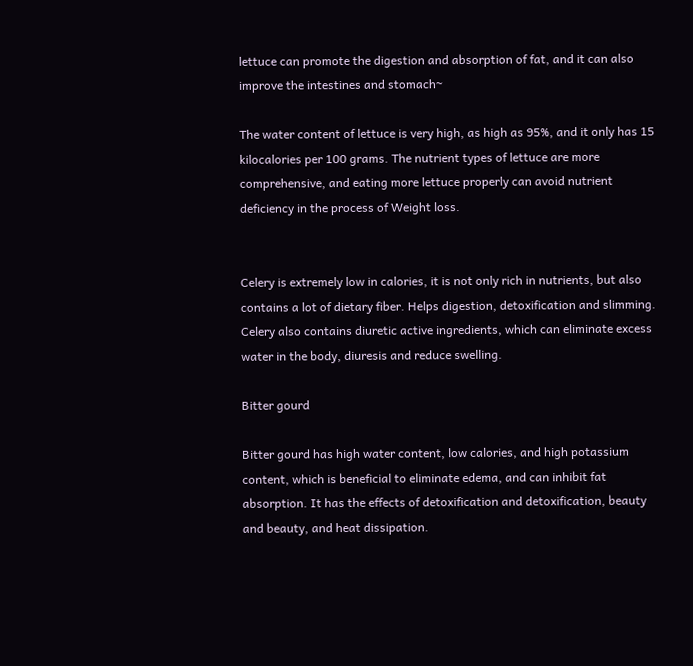lettuce can promote the digestion and absorption of fat, and it can also improve the intestines and stomach~

The water content of lettuce is very high, as high as 95%, and it only has 15 kilocalories per 100 grams. The nutrient types of lettuce are more comprehensive, and eating more lettuce properly can avoid nutrient deficiency in the process of Weight loss.


Celery is extremely low in calories, it is not only rich in nutrients, but also contains a lot of dietary fiber. Helps digestion, detoxification and slimming. Celery also contains diuretic active ingredients, which can eliminate excess water in the body, diuresis and reduce swelling.

Bitter gourd

Bitter gourd has high water content, low calories, and high potassium content, which is beneficial to eliminate edema, and can inhibit fat absorption. It has the effects of detoxification and detoxification, beauty and beauty, and heat dissipation.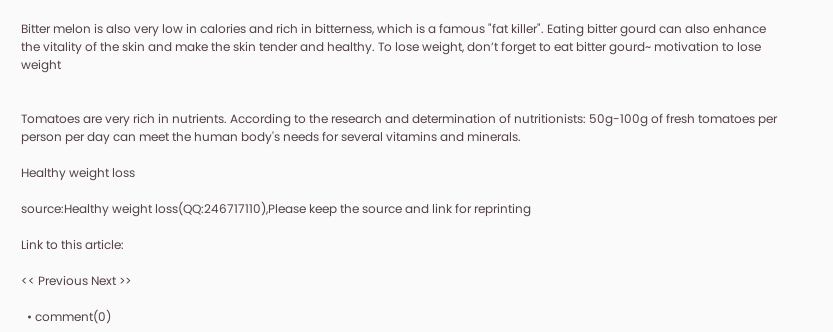Bitter melon is also very low in calories and rich in bitterness, which is a famous "fat killer". Eating bitter gourd can also enhance the vitality of the skin and make the skin tender and healthy. To lose weight, don’t forget to eat bitter gourd~ motivation to lose weight


Tomatoes are very rich in nutrients. According to the research and determination of nutritionists: 50g-100g of fresh tomatoes per person per day can meet the human body's needs for several vitamins and minerals.

Healthy weight loss

source:Healthy weight loss(QQ:246717110),Please keep the source and link for reprinting

Link to this article:

<< Previous Next >>

  • comment(0)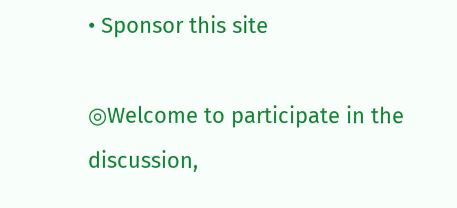• Sponsor this site

◎Welcome to participate in the discussion,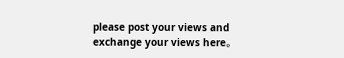please post your views and exchange your views here。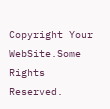Copyright Your WebSite.Some Rights Reserved.